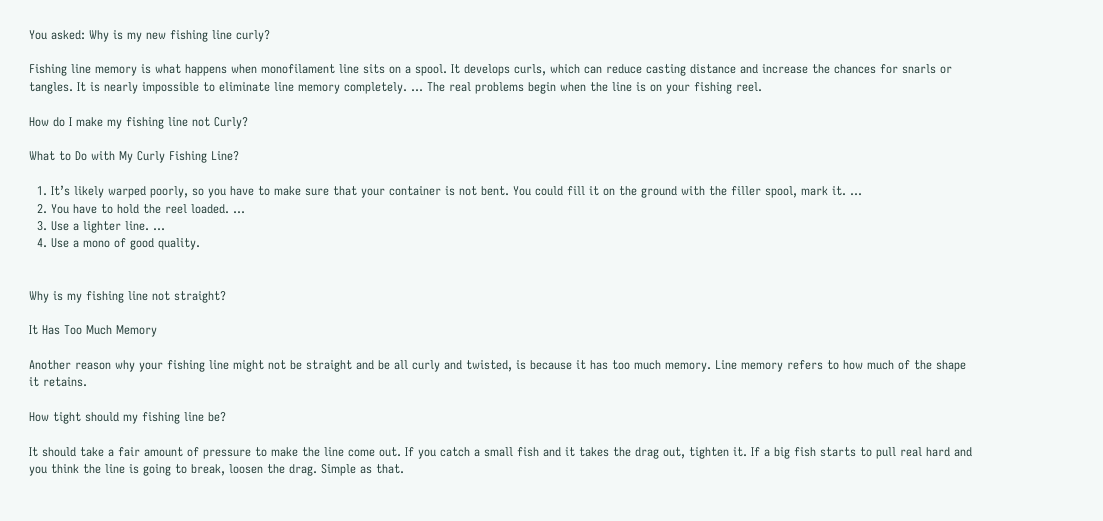You asked: Why is my new fishing line curly?

Fishing line memory is what happens when monofilament line sits on a spool. It develops curls, which can reduce casting distance and increase the chances for snarls or tangles. It is nearly impossible to eliminate line memory completely. … The real problems begin when the line is on your fishing reel.

How do I make my fishing line not Curly?

What to Do with My Curly Fishing Line?

  1. It’s likely warped poorly, so you have to make sure that your container is not bent. You could fill it on the ground with the filler spool, mark it. …
  2. You have to hold the reel loaded. …
  3. Use a lighter line. …
  4. Use a mono of good quality.


Why is my fishing line not straight?

It Has Too Much Memory

Another reason why your fishing line might not be straight and be all curly and twisted, is because it has too much memory. Line memory refers to how much of the shape it retains.

How tight should my fishing line be?

It should take a fair amount of pressure to make the line come out. If you catch a small fish and it takes the drag out, tighten it. If a big fish starts to pull real hard and you think the line is going to break, loosen the drag. Simple as that.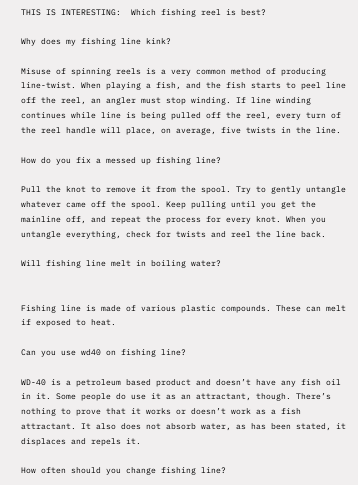THIS IS INTERESTING:  Which fishing reel is best?

Why does my fishing line kink?

Misuse of spinning reels is a very common method of producing line-twist. When playing a fish, and the fish starts to peel line off the reel, an angler must stop winding. If line winding continues while line is being pulled off the reel, every turn of the reel handle will place, on average, five twists in the line.

How do you fix a messed up fishing line?

Pull the knot to remove it from the spool. Try to gently untangle whatever came off the spool. Keep pulling until you get the mainline off, and repeat the process for every knot. When you untangle everything, check for twists and reel the line back.

Will fishing line melt in boiling water?


Fishing line is made of various plastic compounds. These can melt if exposed to heat.

Can you use wd40 on fishing line?

WD-40 is a petroleum based product and doesn’t have any fish oil in it. Some people do use it as an attractant, though. There’s nothing to prove that it works or doesn’t work as a fish attractant. It also does not absorb water, as has been stated, it displaces and repels it.

How often should you change fishing line?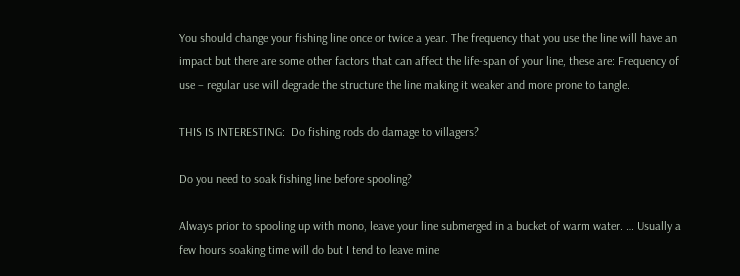You should change your fishing line once or twice a year. The frequency that you use the line will have an impact but there are some other factors that can affect the life-span of your line, these are: Frequency of use – regular use will degrade the structure the line making it weaker and more prone to tangle.

THIS IS INTERESTING:  Do fishing rods do damage to villagers?

Do you need to soak fishing line before spooling?

Always prior to spooling up with mono, leave your line submerged in a bucket of warm water. … Usually a few hours soaking time will do but I tend to leave mine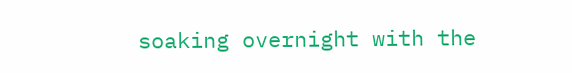soaking overnight with the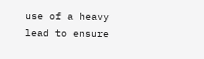use of a heavy lead to ensure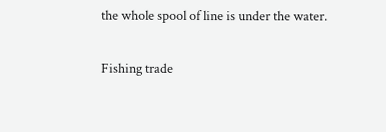the whole spool of line is under the water.

Fishing trade